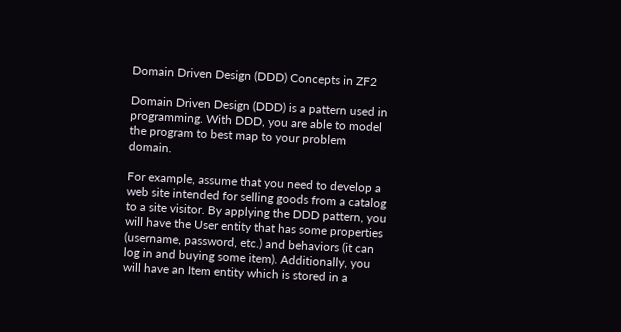Domain Driven Design (DDD) Concepts in ZF2

Domain Driven Design (DDD) is a pattern used in programming. With DDD, you are able to model the program to best map to your problem domain.

For example, assume that you need to develop a web site intended for selling goods from a catalog to a site visitor. By applying the DDD pattern, you will have the User entity that has some properties (username, password, etc.) and behaviors (it can log in and buying some item). Additionally, you will have an Item entity which is stored in a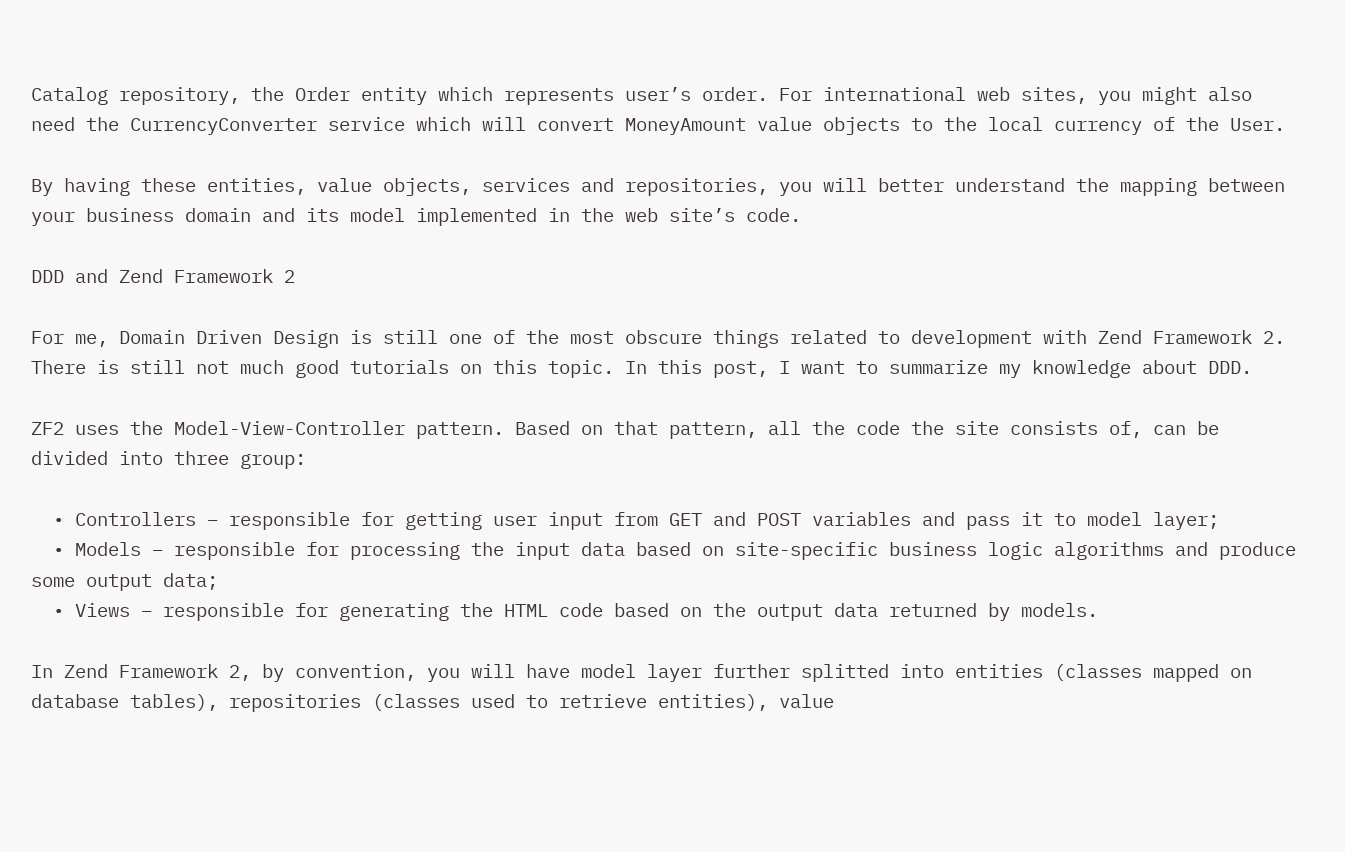Catalog repository, the Order entity which represents user’s order. For international web sites, you might also need the CurrencyConverter service which will convert MoneyAmount value objects to the local currency of the User.

By having these entities, value objects, services and repositories, you will better understand the mapping between your business domain and its model implemented in the web site’s code.

DDD and Zend Framework 2

For me, Domain Driven Design is still one of the most obscure things related to development with Zend Framework 2. There is still not much good tutorials on this topic. In this post, I want to summarize my knowledge about DDD.

ZF2 uses the Model-View-Controller pattern. Based on that pattern, all the code the site consists of, can be divided into three group:

  • Controllers – responsible for getting user input from GET and POST variables and pass it to model layer;
  • Models – responsible for processing the input data based on site-specific business logic algorithms and produce some output data;
  • Views – responsible for generating the HTML code based on the output data returned by models.

In Zend Framework 2, by convention, you will have model layer further splitted into entities (classes mapped on database tables), repositories (classes used to retrieve entities), value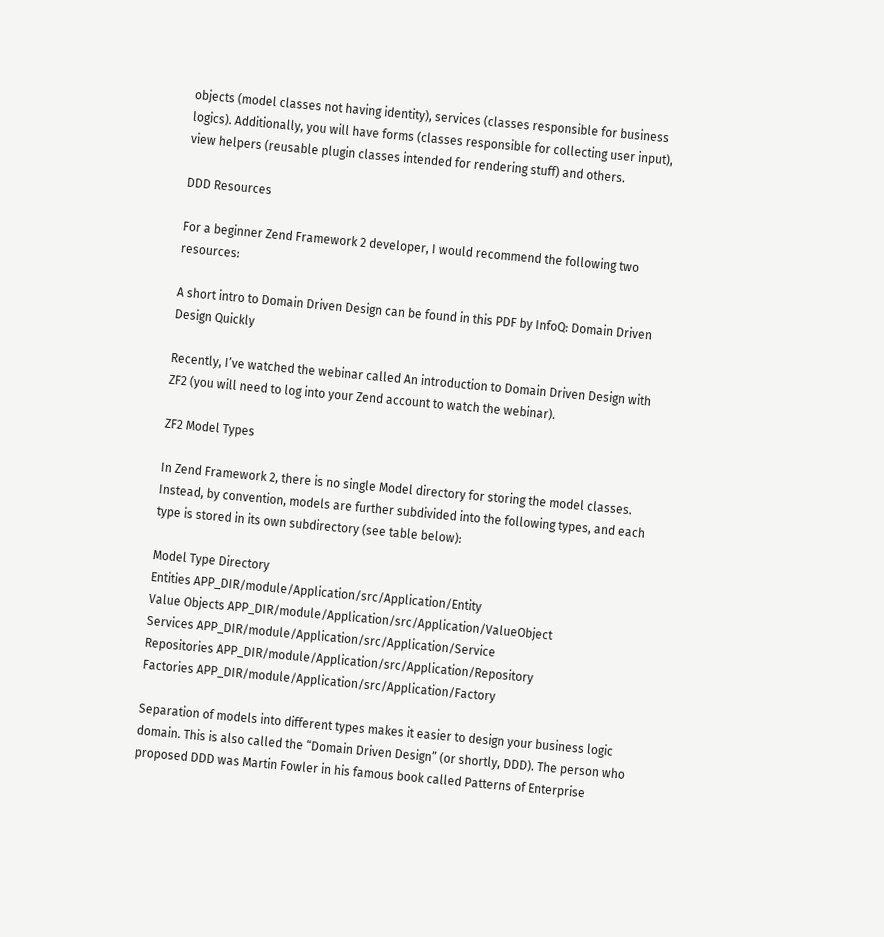objects (model classes not having identity), services (classes responsible for business logics). Additionally, you will have forms (classes responsible for collecting user input), view helpers (reusable plugin classes intended for rendering stuff) and others.

DDD Resources

For a beginner Zend Framework 2 developer, I would recommend the following two resources:

A short intro to Domain Driven Design can be found in this PDF by InfoQ: Domain Driven Design Quickly

Recently, I’ve watched the webinar called An introduction to Domain Driven Design with ZF2 (you will need to log into your Zend account to watch the webinar).

ZF2 Model Types

In Zend Framework 2, there is no single Model directory for storing the model classes. Instead, by convention, models are further subdivided into the following types, and each type is stored in its own subdirectory (see table below):

Model Type Directory
Entities APP_DIR/module/Application/src/Application/Entity
Value Objects APP_DIR/module/Application/src/Application/ValueObject
Services APP_DIR/module/Application/src/Application/Service
Repositories APP_DIR/module/Application/src/Application/Repository
Factories APP_DIR/module/Application/src/Application/Factory

Separation of models into different types makes it easier to design your business logic domain. This is also called the “Domain Driven Design” (or shortly, DDD). The person who proposed DDD was Martin Fowler in his famous book called Patterns of Enterprise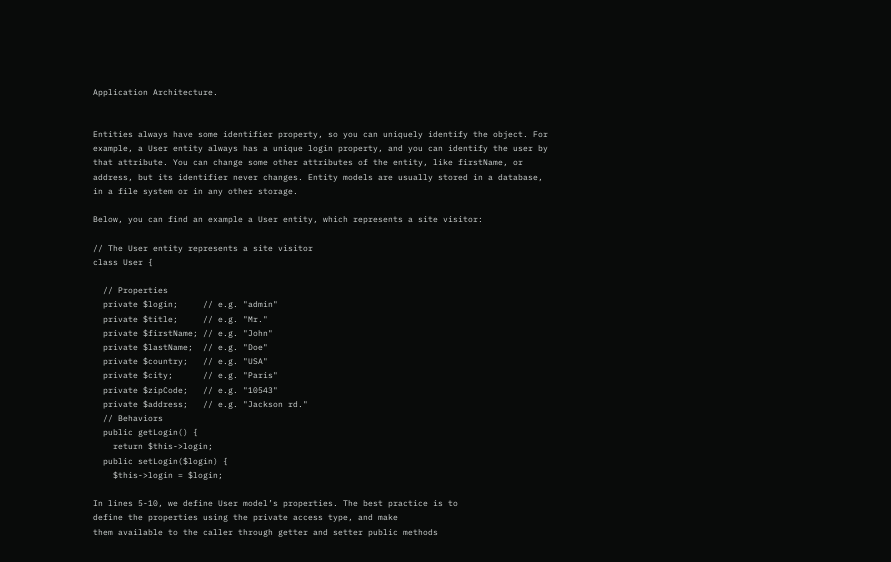Application Architecture.


Entities always have some identifier property, so you can uniquely identify the object. For example, a User entity always has a unique login property, and you can identify the user by that attribute. You can change some other attributes of the entity, like firstName, or address, but its identifier never changes. Entity models are usually stored in a database, in a file system or in any other storage.

Below, you can find an example a User entity, which represents a site visitor:

// The User entity represents a site visitor
class User {

  // Properties
  private $login;     // e.g. "admin"
  private $title;     // e.g. "Mr."
  private $firstName; // e.g. "John"
  private $lastName;  // e.g. "Doe"
  private $country;   // e.g. "USA"
  private $city;      // e.g. "Paris"
  private $zipCode;   // e.g. "10543"
  private $address;   // e.g. "Jackson rd."
  // Behaviors
  public getLogin() {
    return $this->login;
  public setLogin($login) {
    $this->login = $login;

In lines 5-10, we define User model’s properties. The best practice is to
define the properties using the private access type, and make
them available to the caller through getter and setter public methods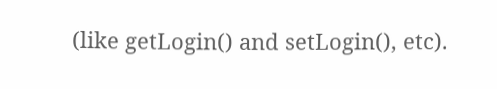(like getLogin() and setLogin(), etc).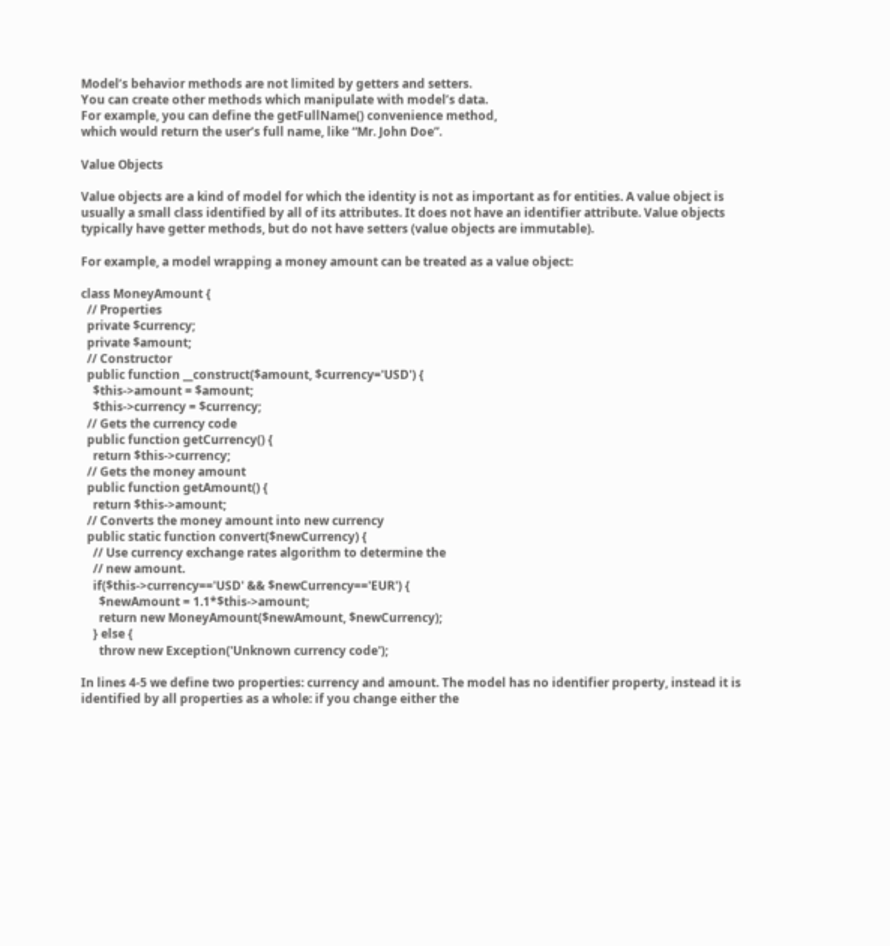Model’s behavior methods are not limited by getters and setters.
You can create other methods which manipulate with model’s data.
For example, you can define the getFullName() convenience method,
which would return the user’s full name, like “Mr. John Doe”.

Value Objects

Value objects are a kind of model for which the identity is not as important as for entities. A value object is usually a small class identified by all of its attributes. It does not have an identifier attribute. Value objects typically have getter methods, but do not have setters (value objects are immutable).

For example, a model wrapping a money amount can be treated as a value object:

class MoneyAmount {
  // Properties
  private $currency;
  private $amount;
  // Constructor
  public function __construct($amount, $currency='USD') {
    $this->amount = $amount;
    $this->currency = $currency;
  // Gets the currency code
  public function getCurrency() {
    return $this->currency;
  // Gets the money amount
  public function getAmount() {
    return $this->amount;
  // Converts the money amount into new currency
  public static function convert($newCurrency) {
    // Use currency exchange rates algorithm to determine the
    // new amount.
    if($this->currency=='USD' && $newCurrency=='EUR') {
      $newAmount = 1.1*$this->amount;
      return new MoneyAmount($newAmount, $newCurrency);
    } else {
      throw new Exception('Unknown currency code');

In lines 4-5 we define two properties: currency and amount. The model has no identifier property, instead it is identified by all properties as a whole: if you change either the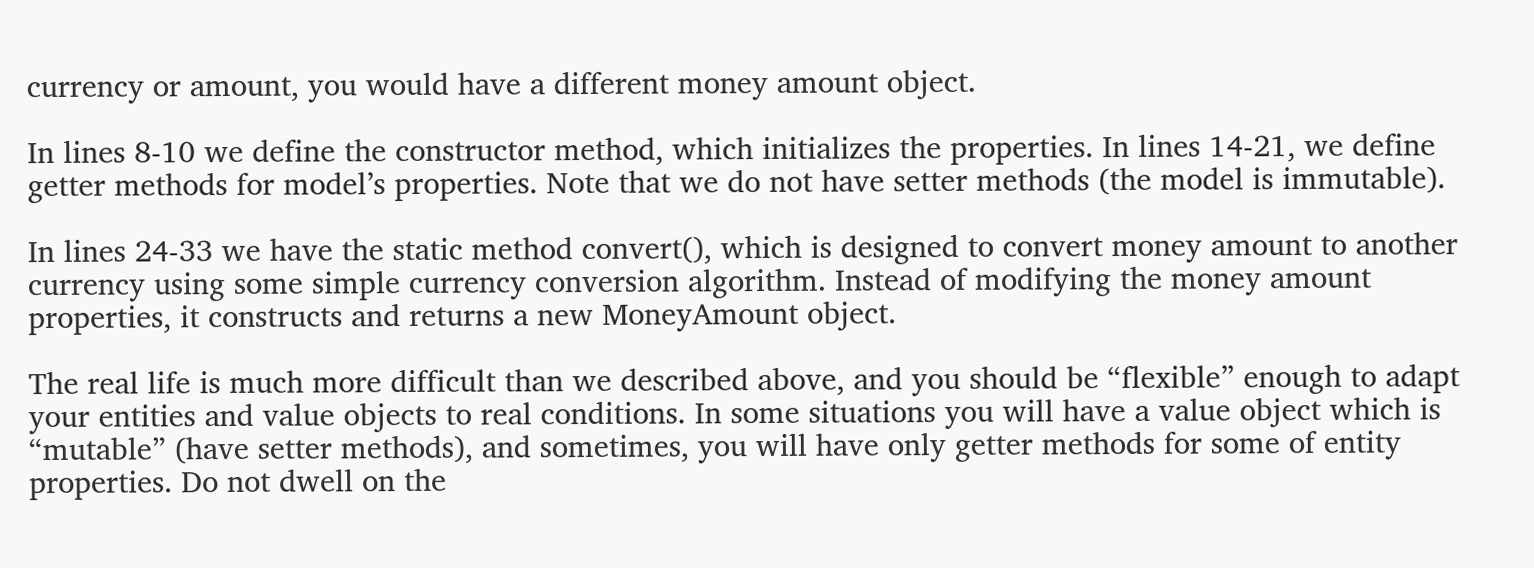currency or amount, you would have a different money amount object.

In lines 8-10 we define the constructor method, which initializes the properties. In lines 14-21, we define getter methods for model’s properties. Note that we do not have setter methods (the model is immutable).

In lines 24-33 we have the static method convert(), which is designed to convert money amount to another currency using some simple currency conversion algorithm. Instead of modifying the money amount properties, it constructs and returns a new MoneyAmount object.

The real life is much more difficult than we described above, and you should be “flexible” enough to adapt your entities and value objects to real conditions. In some situations you will have a value object which is “mutable” (have setter methods), and sometimes, you will have only getter methods for some of entity properties. Do not dwell on the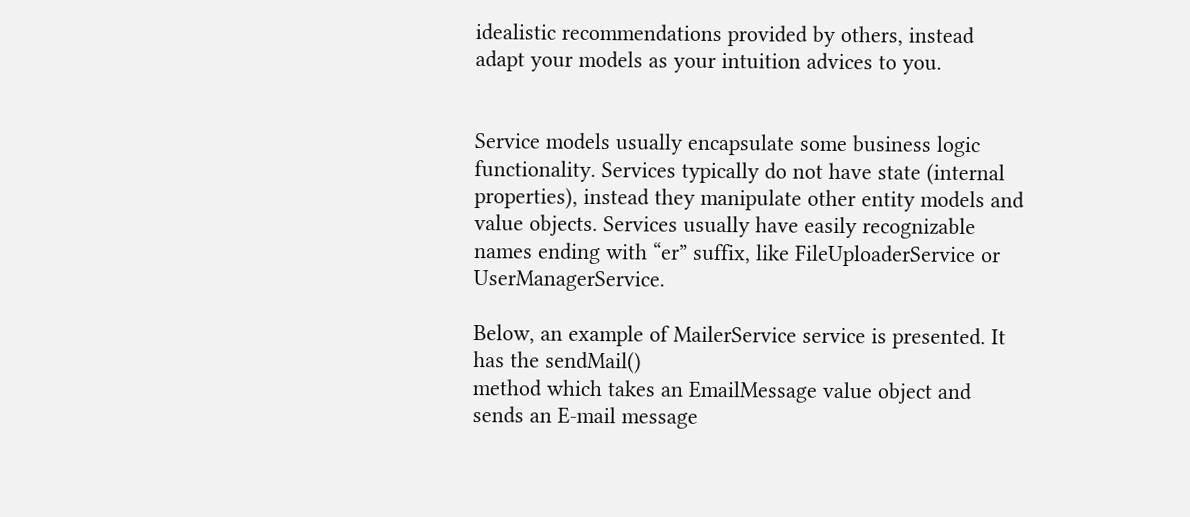idealistic recommendations provided by others, instead adapt your models as your intuition advices to you.


Service models usually encapsulate some business logic functionality. Services typically do not have state (internal properties), instead they manipulate other entity models and value objects. Services usually have easily recognizable names ending with “er” suffix, like FileUploaderService or UserManagerService.

Below, an example of MailerService service is presented. It has the sendMail()
method which takes an EmailMessage value object and sends an E-mail message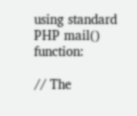using standard PHP mail() function:

// The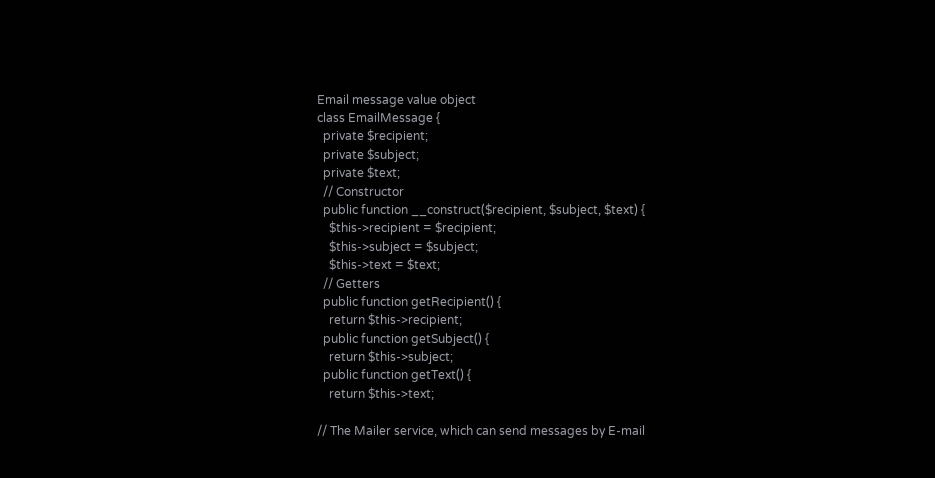Email message value object
class EmailMessage {
  private $recipient;
  private $subject;
  private $text;
  // Constructor
  public function __construct($recipient, $subject, $text) {
    $this->recipient = $recipient;
    $this->subject = $subject;
    $this->text = $text;
  // Getters
  public function getRecipient() {
    return $this->recipient;
  public function getSubject() {
    return $this->subject;
  public function getText() {
    return $this->text;

// The Mailer service, which can send messages by E-mail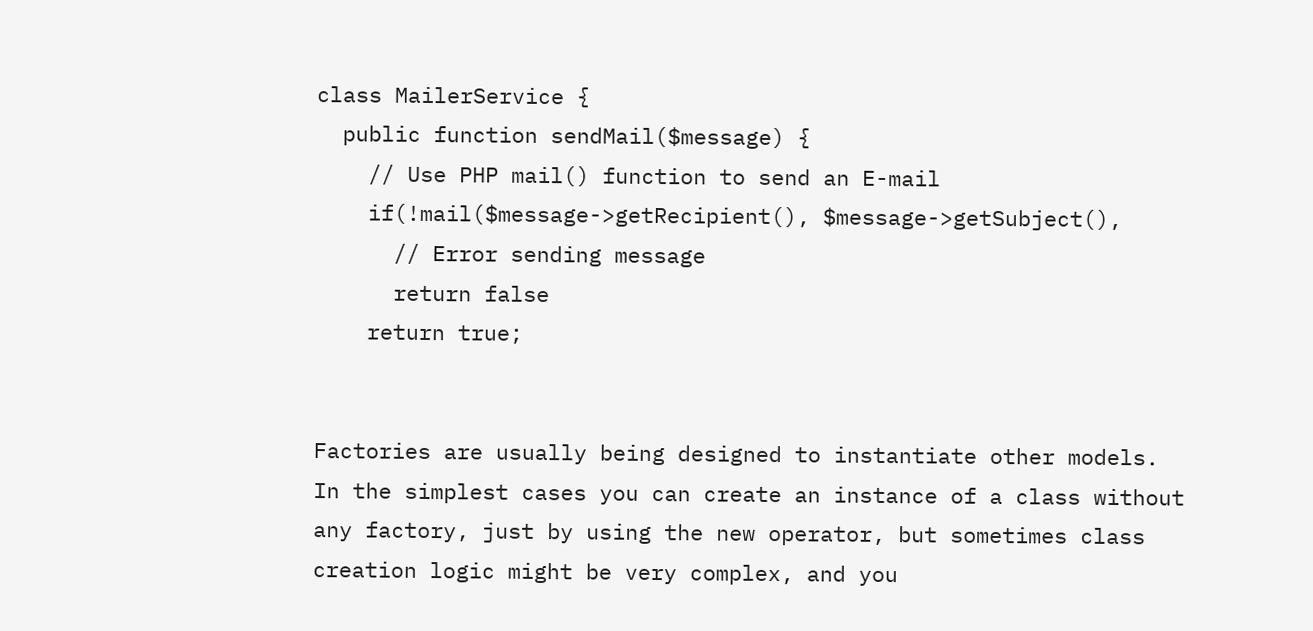class MailerService {
  public function sendMail($message) {
    // Use PHP mail() function to send an E-mail
    if(!mail($message->getRecipient(), $message->getSubject(),
      // Error sending message
      return false
    return true;


Factories are usually being designed to instantiate other models. In the simplest cases you can create an instance of a class without any factory, just by using the new operator, but sometimes class creation logic might be very complex, and you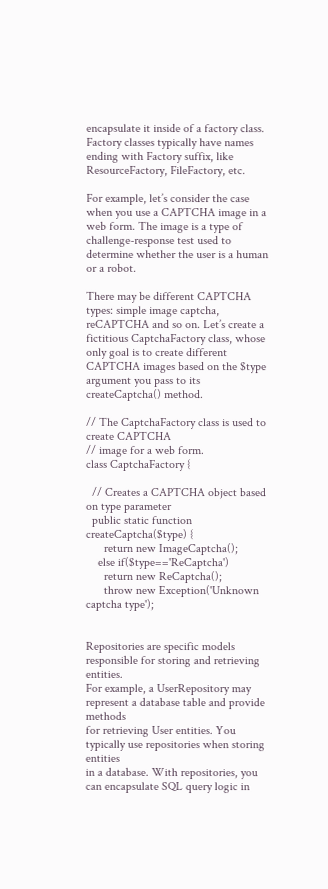encapsulate it inside of a factory class. Factory classes typically have names ending with Factory suffix, like ResourceFactory, FileFactory, etc.

For example, let’s consider the case when you use a CAPTCHA image in a web form. The image is a type of challenge-response test used to determine whether the user is a human or a robot.

There may be different CAPTCHA types: simple image captcha, reCAPTCHA and so on. Let’s create a fictitious CaptchaFactory class, whose only goal is to create different CAPTCHA images based on the $type argument you pass to its createCaptcha() method.

// The CaptchaFactory class is used to create CAPTCHA
// image for a web form.
class CaptchaFactory {

  // Creates a CAPTCHA object based on type parameter
  public static function createCaptcha($type) {
      return new ImageCaptcha();
    else if($type=='ReCaptcha')
      return new ReCaptcha();
      throw new Exception('Unknown captcha type');


Repositories are specific models responsible for storing and retrieving entities.
For example, a UserRepository may represent a database table and provide methods
for retrieving User entities. You typically use repositories when storing entities
in a database. With repositories, you can encapsulate SQL query logic in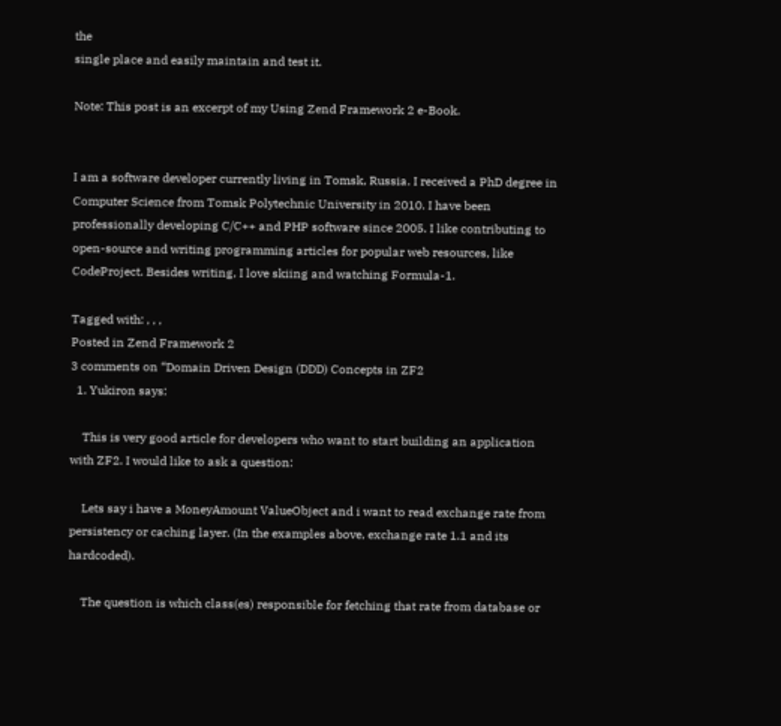the
single place and easily maintain and test it.

Note: This post is an excerpt of my Using Zend Framework 2 e-Book.


I am a software developer currently living in Tomsk, Russia. I received a PhD degree in Computer Science from Tomsk Polytechnic University in 2010. I have been professionally developing C/C++ and PHP software since 2005. I like contributing to open-source and writing programming articles for popular web resources, like CodeProject. Besides writing, I love skiing and watching Formula-1.

Tagged with: , , ,
Posted in Zend Framework 2
3 comments on “Domain Driven Design (DDD) Concepts in ZF2
  1. Yukiron says:

    This is very good article for developers who want to start building an application with ZF2. I would like to ask a question:

    Lets say i have a MoneyAmount ValueObject and i want to read exchange rate from persistency or caching layer. (In the examples above, exchange rate 1.1 and its hardcoded).

    The question is which class(es) responsible for fetching that rate from database or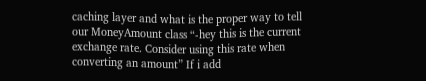caching layer and what is the proper way to tell our MoneyAmount class “-hey this is the current exchange rate. Consider using this rate when converting an amount” If i add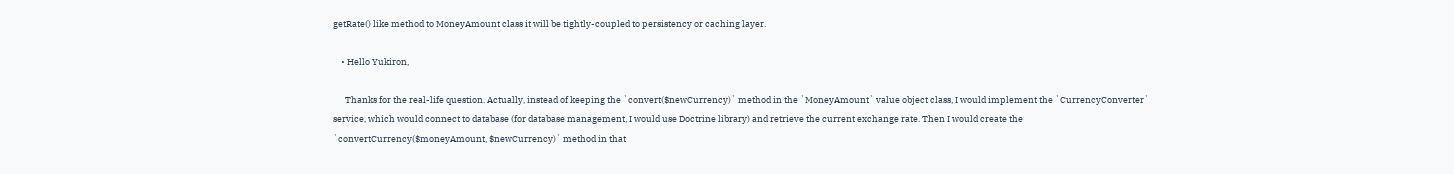getRate() like method to MoneyAmount class it will be tightly-coupled to persistency or caching layer.

    • Hello Yukiron,

      Thanks for the real-life question. Actually, instead of keeping the `convert($newCurrency)` method in the `MoneyAmount` value object class, I would implement the `CurrencyConverter` service, which would connect to database (for database management, I would use Doctrine library) and retrieve the current exchange rate. Then I would create the `convertCurrency($moneyAmount, $newCurrency)` method in that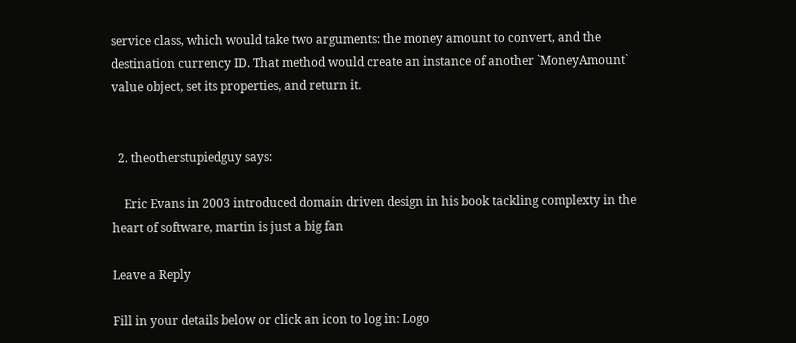service class, which would take two arguments: the money amount to convert, and the destination currency ID. That method would create an instance of another `MoneyAmount` value object, set its properties, and return it.


  2. theotherstupiedguy says:

    Eric Evans in 2003 introduced domain driven design in his book tackling complexty in the heart of software, martin is just a big fan

Leave a Reply

Fill in your details below or click an icon to log in: Logo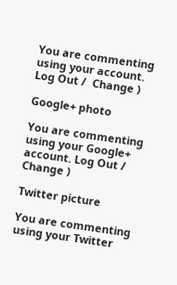You are commenting using your account. Log Out /  Change )

Google+ photo

You are commenting using your Google+ account. Log Out /  Change )

Twitter picture

You are commenting using your Twitter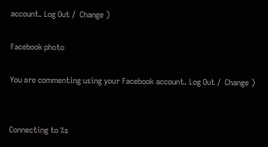account. Log Out /  Change )

Facebook photo

You are commenting using your Facebook account. Log Out /  Change )


Connecting to %s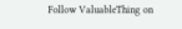Follow ValuableThing on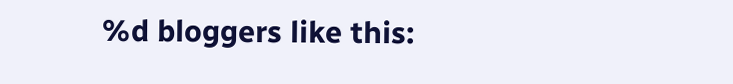%d bloggers like this: